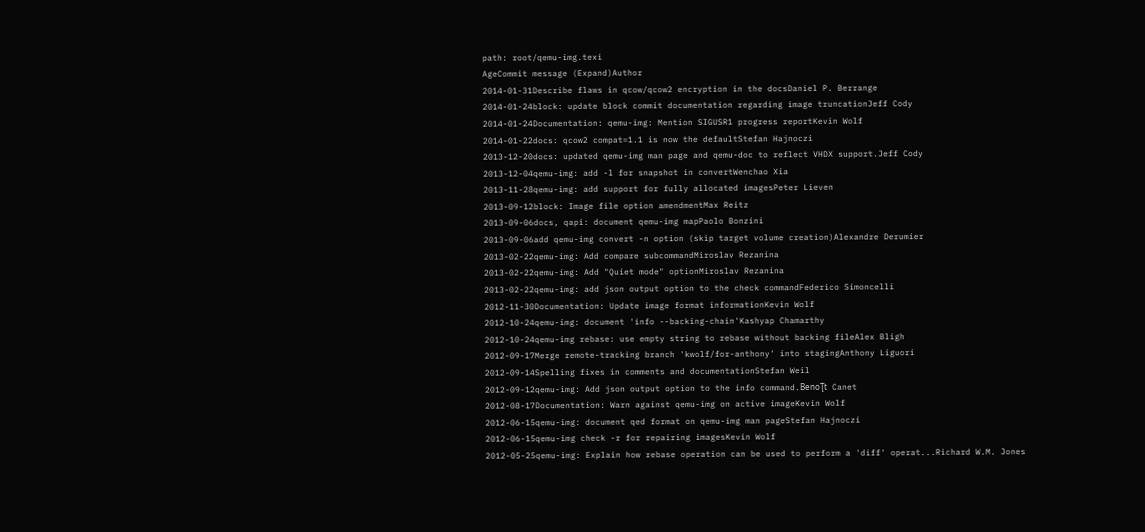path: root/qemu-img.texi
AgeCommit message (Expand)Author
2014-01-31Describe flaws in qcow/qcow2 encryption in the docsDaniel P. Berrange
2014-01-24block: update block commit documentation regarding image truncationJeff Cody
2014-01-24Documentation: qemu-img: Mention SIGUSR1 progress reportKevin Wolf
2014-01-22docs: qcow2 compat=1.1 is now the defaultStefan Hajnoczi
2013-12-20docs: updated qemu-img man page and qemu-doc to reflect VHDX support.Jeff Cody
2013-12-04qemu-img: add -l for snapshot in convertWenchao Xia
2013-11-28qemu-img: add support for fully allocated imagesPeter Lieven
2013-09-12block: Image file option amendmentMax Reitz
2013-09-06docs, qapi: document qemu-img mapPaolo Bonzini
2013-09-06add qemu-img convert -n option (skip target volume creation)Alexandre Derumier
2013-02-22qemu-img: Add compare subcommandMiroslav Rezanina
2013-02-22qemu-img: Add "Quiet mode" optionMiroslav Rezanina
2013-02-22qemu-img: add json output option to the check commandFederico Simoncelli
2012-11-30Documentation: Update image format informationKevin Wolf
2012-10-24qemu-img: document 'info --backing-chain'Kashyap Chamarthy
2012-10-24qemu-img rebase: use empty string to rebase without backing fileAlex Bligh
2012-09-17Merge remote-tracking branch 'kwolf/for-anthony' into stagingAnthony Liguori
2012-09-14Spelling fixes in comments and documentationStefan Weil
2012-09-12qemu-img: Add json output option to the info command.BenoƮt Canet
2012-08-17Documentation: Warn against qemu-img on active imageKevin Wolf
2012-06-15qemu-img: document qed format on qemu-img man pageStefan Hajnoczi
2012-06-15qemu-img check -r for repairing imagesKevin Wolf
2012-05-25qemu-img: Explain how rebase operation can be used to perform a 'diff' operat...Richard W.M. Jones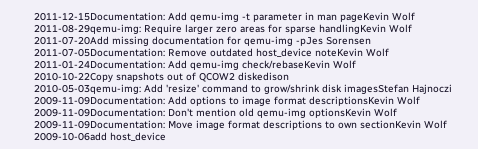2011-12-15Documentation: Add qemu-img -t parameter in man pageKevin Wolf
2011-08-29qemu-img: Require larger zero areas for sparse handlingKevin Wolf
2011-07-20Add missing documentation for qemu-img -pJes Sorensen
2011-07-05Documentation: Remove outdated host_device noteKevin Wolf
2011-01-24Documentation: Add qemu-img check/rebaseKevin Wolf
2010-10-22Copy snapshots out of QCOW2 diskedison
2010-05-03qemu-img: Add 'resize' command to grow/shrink disk imagesStefan Hajnoczi
2009-11-09Documentation: Add options to image format descriptionsKevin Wolf
2009-11-09Documentation: Don't mention old qemu-img optionsKevin Wolf
2009-11-09Documentation: Move image format descriptions to own sectionKevin Wolf
2009-10-06add host_device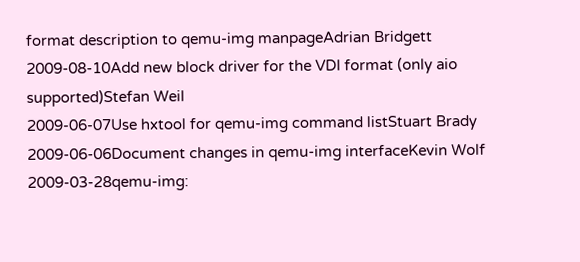format description to qemu-img manpageAdrian Bridgett
2009-08-10Add new block driver for the VDI format (only aio supported)Stefan Weil
2009-06-07Use hxtool for qemu-img command listStuart Brady
2009-06-06Document changes in qemu-img interfaceKevin Wolf
2009-03-28qemu-img: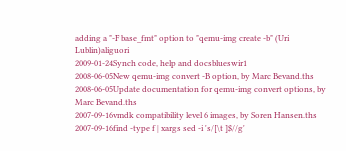adding a "-F base_fmt" option to "qemu-img create -b" (Uri Lublin)aliguori
2009-01-24Synch code, help and docsblueswir1
2008-06-05New qemu-img convert -B option, by Marc Bevand.ths
2008-06-05Update documentation for qemu-img convert options, by Marc Bevand.ths
2007-09-16vmdk compatibility level 6 images, by Soren Hansen.ths
2007-09-16find -type f | xargs sed -i 's/[\t ]$//g'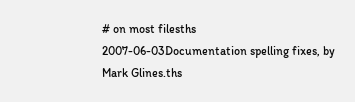# on most filesths
2007-06-03Documentation spelling fixes, by Mark Glines.ths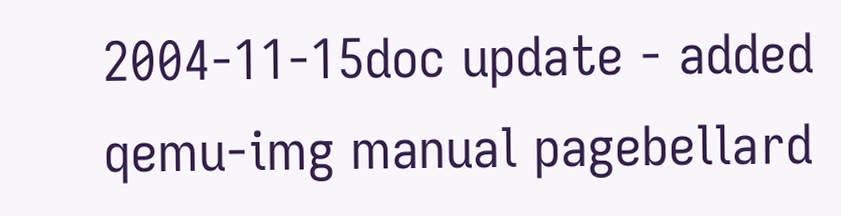2004-11-15doc update - added qemu-img manual pagebellard